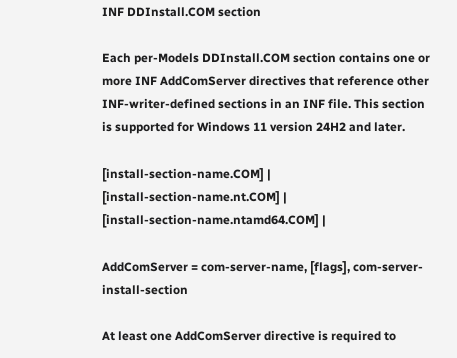INF DDInstall.COM section

Each per-Models DDInstall.COM section contains one or more INF AddComServer directives that reference other INF-writer-defined sections in an INF file. This section is supported for Windows 11 version 24H2 and later.

[install-section-name.COM] |
[install-section-name.nt.COM] |
[install-section-name.ntamd64.COM] |

AddComServer = com-server-name, [flags], com-server-install-section

At least one AddComServer directive is required to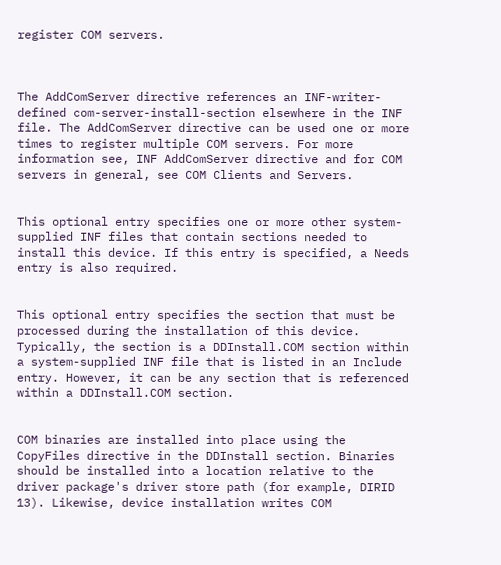register COM servers.



The AddComServer directive references an INF-writer-defined com-server-install-section elsewhere in the INF file. The AddComServer directive can be used one or more times to register multiple COM servers. For more information see, INF AddComServer directive and for COM servers in general, see COM Clients and Servers.


This optional entry specifies one or more other system-supplied INF files that contain sections needed to install this device. If this entry is specified, a Needs entry is also required.


This optional entry specifies the section that must be processed during the installation of this device. Typically, the section is a DDInstall.COM section within a system-supplied INF file that is listed in an Include entry. However, it can be any section that is referenced within a DDInstall.COM section.


COM binaries are installed into place using the CopyFiles directive in the DDInstall section. Binaries should be installed into a location relative to the driver package's driver store path (for example, DIRID 13). Likewise, device installation writes COM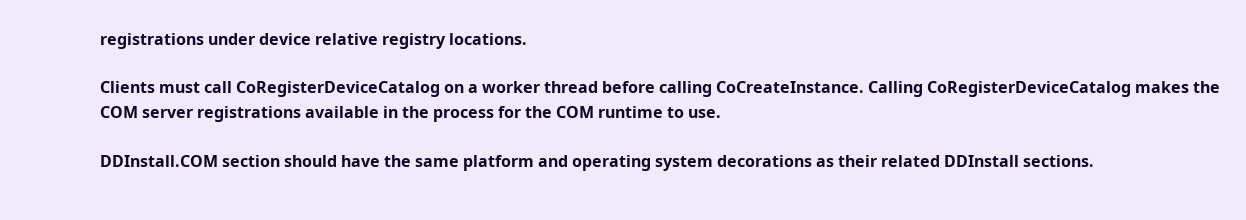registrations under device relative registry locations.

Clients must call CoRegisterDeviceCatalog on a worker thread before calling CoCreateInstance. Calling CoRegisterDeviceCatalog makes the COM server registrations available in the process for the COM runtime to use.

DDInstall.COM section should have the same platform and operating system decorations as their related DDInstall sections.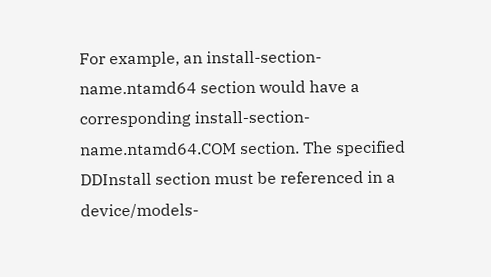For example, an install-section-name.ntamd64 section would have a corresponding install-section-name.ntamd64.COM section. The specified DDInstall section must be referenced in a device/models-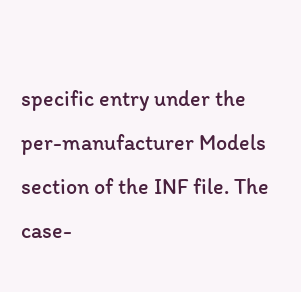specific entry under the per-manufacturer Models section of the INF file. The case-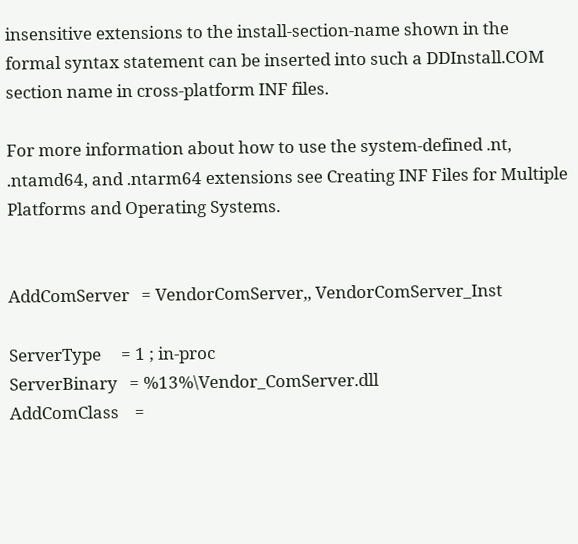insensitive extensions to the install-section-name shown in the formal syntax statement can be inserted into such a DDInstall.COM section name in cross-platform INF files.

For more information about how to use the system-defined .nt, .ntamd64, and .ntarm64 extensions see Creating INF Files for Multiple Platforms and Operating Systems.


AddComServer   = VendorComServer,, VendorComServer_Inst

ServerType     = 1 ; in-proc
ServerBinary   = %13%\Vendor_ComServer.dll
AddComClass    =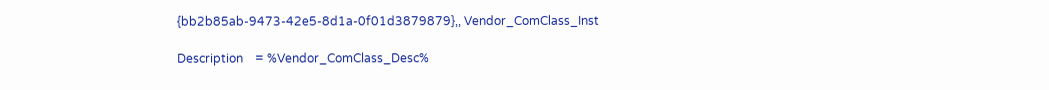{bb2b85ab-9473-42e5-8d1a-0f01d3879879},, Vendor_ComClass_Inst

Description    = %Vendor_ComClass_Desc%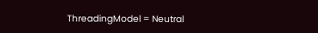ThreadingModel = Neutral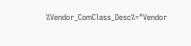%Vendor_ComClass_Desc%="Vendor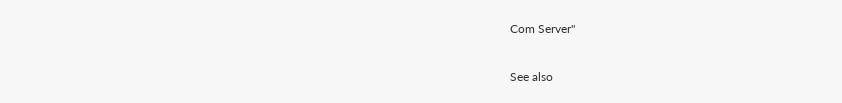Com Server"

See also